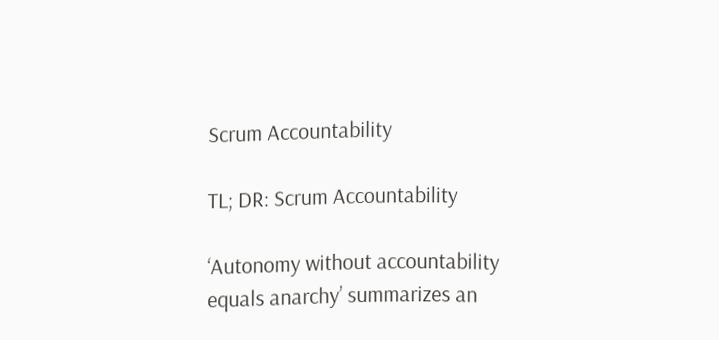Scrum Accountability

TL; DR: Scrum Accountability

‘Autonomy without accountability equals anarchy’ summarizes an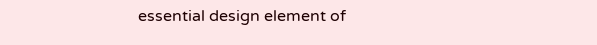essential design element of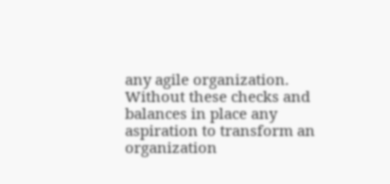any agile organization. Without these checks and balances in place any aspiration to transform an organization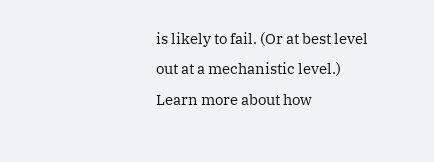is likely to fail. (Or at best level out at a mechanistic level.) Learn more about how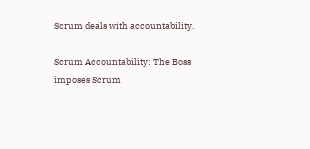Scrum deals with accountability.

Scrum Accountability: The Boss imposes Scrum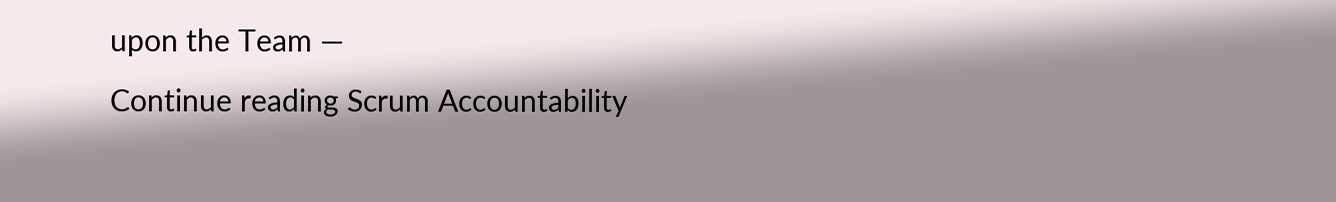upon the Team —
Continue reading Scrum Accountability